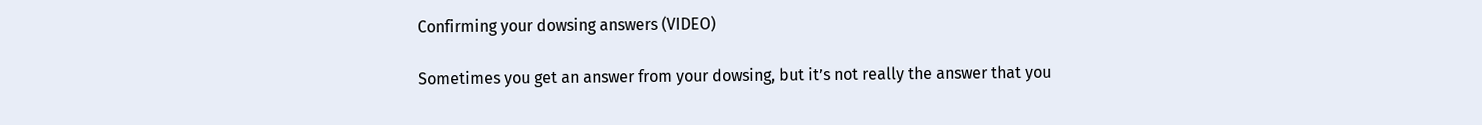Confirming your dowsing answers (VIDEO)

Sometimes you get an answer from your dowsing, but it’s not really the answer that you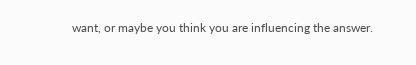want, or maybe you think you are influencing the answer.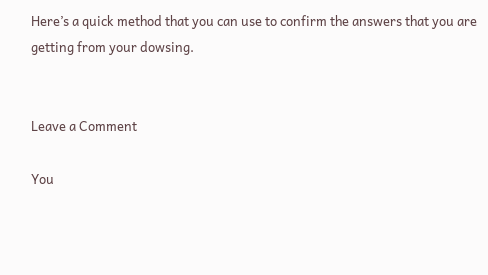Here’s a quick method that you can use to confirm the answers that you are getting from your dowsing.


Leave a Comment

You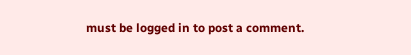must be logged in to post a comment.